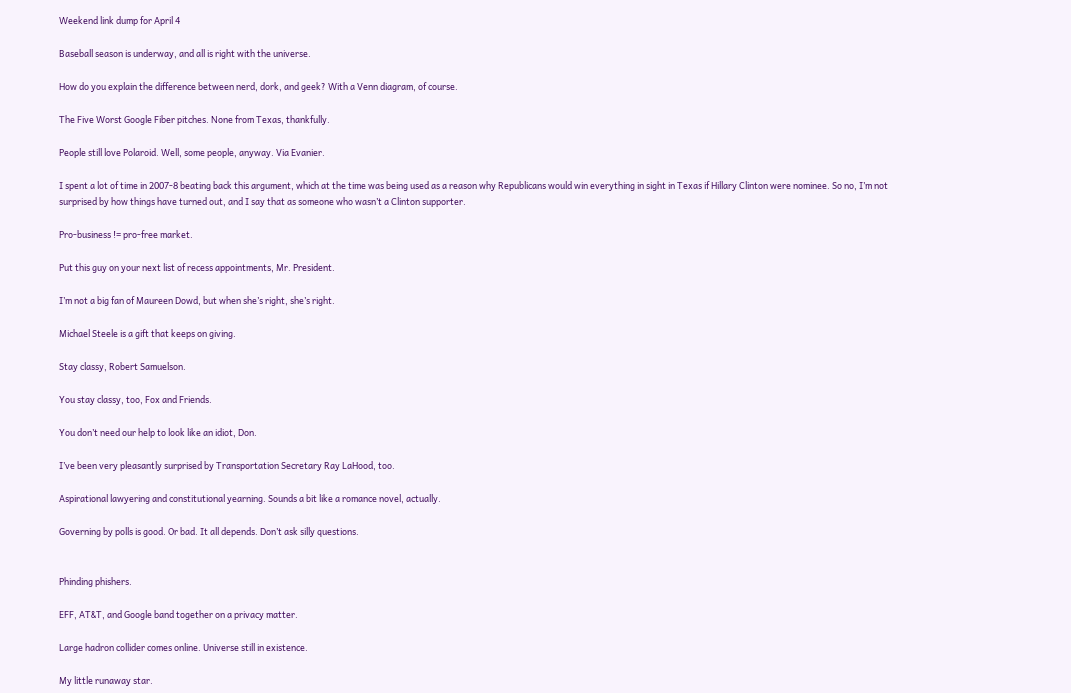Weekend link dump for April 4

Baseball season is underway, and all is right with the universe.

How do you explain the difference between nerd, dork, and geek? With a Venn diagram, of course.

The Five Worst Google Fiber pitches. None from Texas, thankfully.

People still love Polaroid. Well, some people, anyway. Via Evanier.

I spent a lot of time in 2007-8 beating back this argument, which at the time was being used as a reason why Republicans would win everything in sight in Texas if Hillary Clinton were nominee. So no, I’m not surprised by how things have turned out, and I say that as someone who wasn’t a Clinton supporter.

Pro-business != pro-free market.

Put this guy on your next list of recess appointments, Mr. President.

I’m not a big fan of Maureen Dowd, but when she’s right, she’s right.

Michael Steele is a gift that keeps on giving.

Stay classy, Robert Samuelson.

You stay classy, too, Fox and Friends.

You don’t need our help to look like an idiot, Don.

I’ve been very pleasantly surprised by Transportation Secretary Ray LaHood, too.

Aspirational lawyering and constitutional yearning. Sounds a bit like a romance novel, actually.

Governing by polls is good. Or bad. It all depends. Don’t ask silly questions.


Phinding phishers.

EFF, AT&T, and Google band together on a privacy matter.

Large hadron collider comes online. Universe still in existence.

My little runaway star.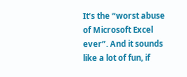It’s the “worst abuse of Microsoft Excel ever”. And it sounds like a lot of fun, if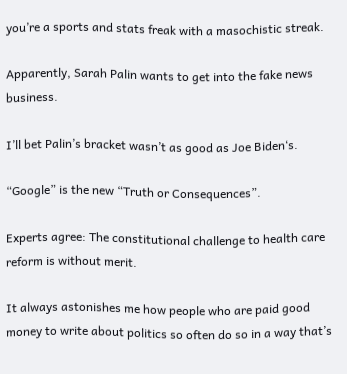you’re a sports and stats freak with a masochistic streak.

Apparently, Sarah Palin wants to get into the fake news business.

I’ll bet Palin’s bracket wasn’t as good as Joe Biden‘s.

“Google” is the new “Truth or Consequences”.

Experts agree: The constitutional challenge to health care reform is without merit.

It always astonishes me how people who are paid good money to write about politics so often do so in a way that’s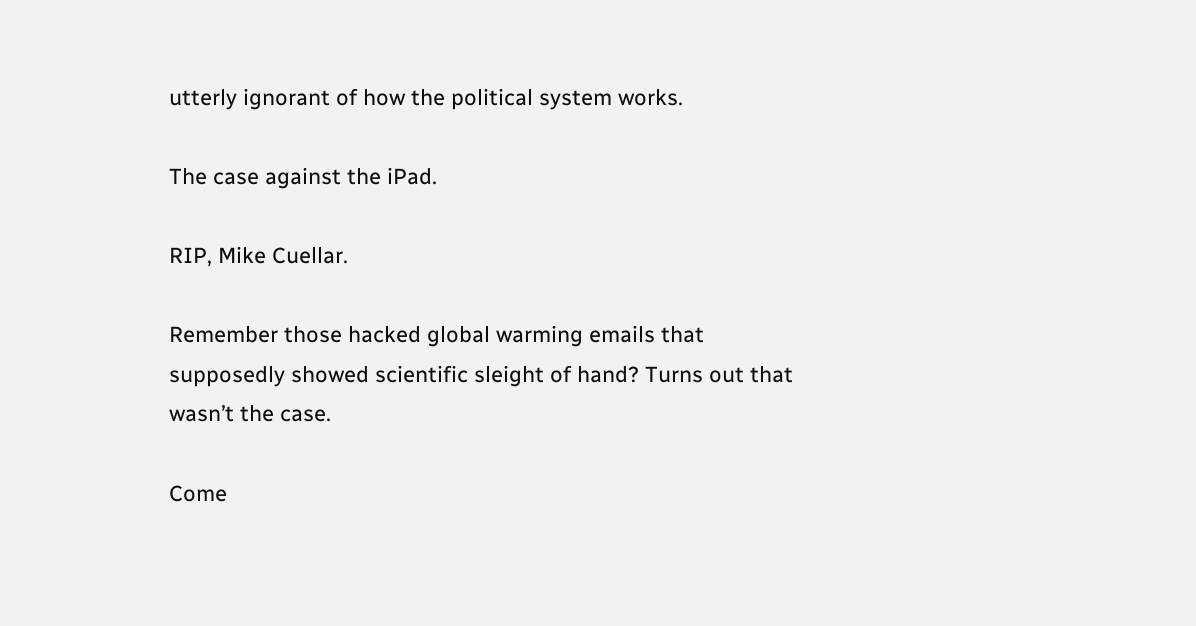utterly ignorant of how the political system works.

The case against the iPad.

RIP, Mike Cuellar.

Remember those hacked global warming emails that supposedly showed scientific sleight of hand? Turns out that wasn’t the case.

Come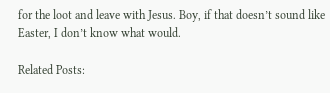for the loot and leave with Jesus. Boy, if that doesn’t sound like Easter, I don’t know what would.

Related Posts: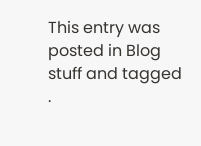This entry was posted in Blog stuff and tagged .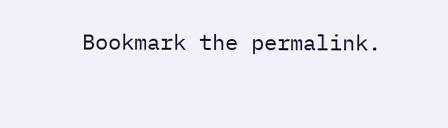Bookmark the permalink.